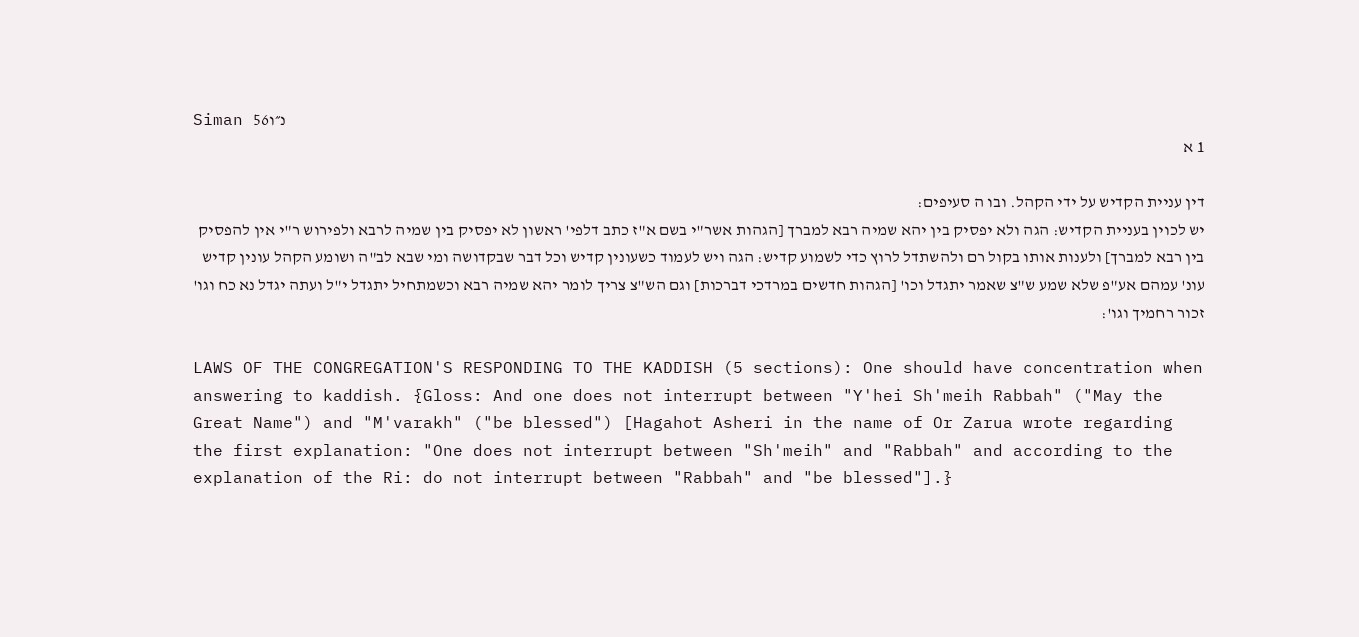Siman 56נ״ו
1 א

דין עניית הקדיש על ידי הקהל. ובו ה סעיפים:
יש לכוין בעניית הקדיש: הגה ולא יפסיק בין יהא שמיה רבא למברך [הגהות אשר"י בשם א"ז כתב דלפי' ראשון לא יפסיק בין שמיה לרבא ולפירוש ר"י אין להפסיק בין רבא למברך] ולענות אותו בקול רם ולהשתדל לרוץ כדי לשמוע קדיש: הגה ויש לעמוד כשעונין קדיש וכל דבר שבקדושה ומי שבא לב"ה ושומע הקהל עונין קדיש עונ' עמהם אע"פ שלא שמע ש"צ שאמר יתגדל וכו' [הגהות חדשים במרדכי דברכות] וגם הש"צ צריך לומר יהא שמיה רבא וכשמתחיל יתגדל י"ל ועתה יגדל נא כח וגו' זכור רחמיך וגו':

LAWS OF THE CONGREGATION'S RESPONDING TO THE KADDISH (5 sections): One should have concentration when answering to kaddish. {Gloss: And one does not interrupt between "Y'hei Sh'meih Rabbah" ("May the Great Name") and "M'varakh" ("be blessed") [Hagahot Asheri in the name of Or Zarua wrote regarding the first explanation: "One does not interrupt between "Sh'meih" and "Rabbah" and according to the explanation of the Ri: do not interrupt between "Rabbah" and "be blessed"].}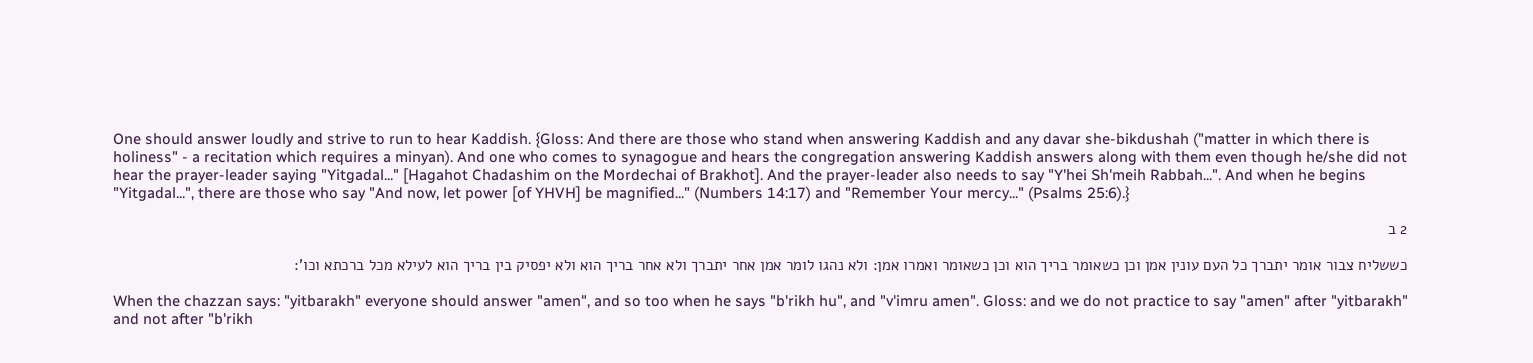One should answer loudly and strive to run to hear Kaddish. {Gloss: And there are those who stand when answering Kaddish and any davar she-bikdushah ("matter in which there is holiness" - a recitation which requires a minyan). And one who comes to synagogue and hears the congregation answering Kaddish answers along with them even though he/she did not hear the prayer-leader saying "Yitgadal..." [Hagahot Chadashim on the Mordechai of Brakhot]. And the prayer-leader also needs to say "Y'hei Sh'meih Rabbah...". And when he begins "Yitgadal...", there are those who say "And now, let power [of YHVH] be magnified..." (Numbers 14:17) and "Remember Your mercy..." (Psalms 25:6).}

2 ב

כששליח צבור אומר יתברך כל העם עונין אמן וכן כשאומר בריך הוא וכן כשאומר ואמרו אמן: ולא נהגו לומר אמן אחר יתברך ולא אחר בריך הוא ולא יפסיק בין בריך הוא לעילא מכל ברכתא וכו':

When the chazzan says: "yitbarakh" everyone should answer "amen", and so too when he says "b'rikh hu", and "v'imru amen". Gloss: and we do not practice to say "amen" after "yitbarakh" and not after "b'rikh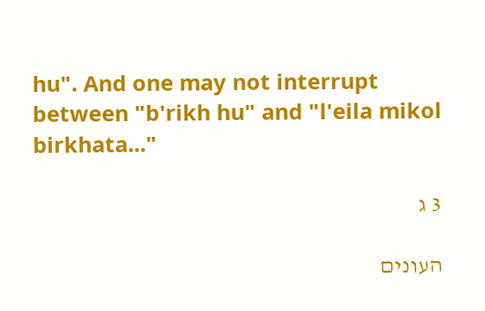hu". And one may not interrupt between "b'rikh hu" and "l'eila mikol birkhata..."

3 ג

העונים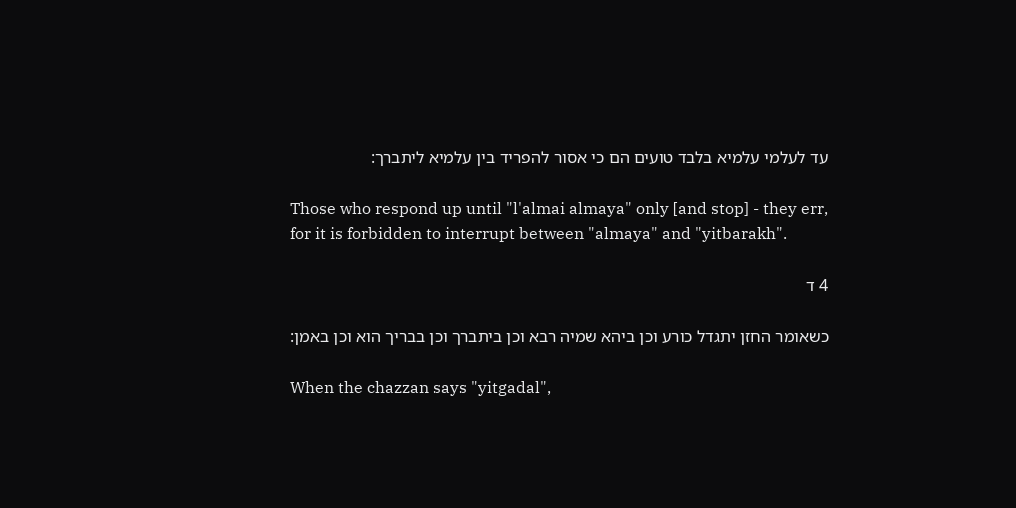עד לעלמי עלמיא בלבד טועים הם כי אסור להפריד בין עלמיא ליתברך:

Those who respond up until "l'almai almaya" only [and stop] - they err, for it is forbidden to interrupt between "almaya" and "yitbarakh".

4 ד

כשאומר החזן יתגדל כורע וכן ביהא שמיה רבא וכן ביתברך וכן בבריך הוא וכן באמן:

When the chazzan says "yitgadal",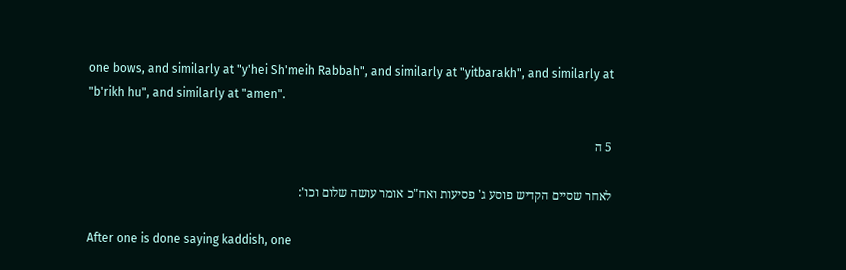one bows, and similarly at "y'hei Sh'meih Rabbah", and similarly at "yitbarakh", and similarly at "b'rikh hu", and similarly at "amen".

5 ה

לאחר שסיים הקדיש פוסע ג' פסיעות ואח"כ אומר עושה שלום וכו':

After one is done saying kaddish, one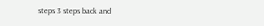steps 3 steps back and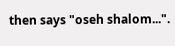then says "oseh shalom...".